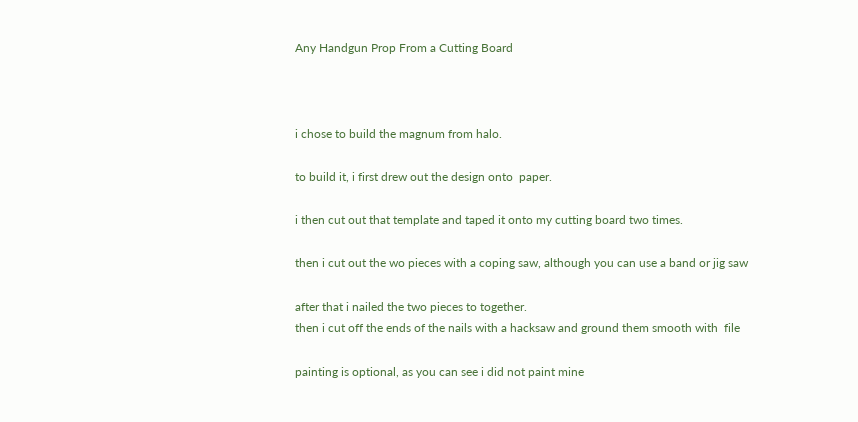Any Handgun Prop From a Cutting Board



i chose to build the magnum from halo.

to build it, i first drew out the design onto  paper.

i then cut out that template and taped it onto my cutting board two times.

then i cut out the wo pieces with a coping saw, although you can use a band or jig saw

after that i nailed the two pieces to together.
then i cut off the ends of the nails with a hacksaw and ground them smooth with  file

painting is optional, as you can see i did not paint mine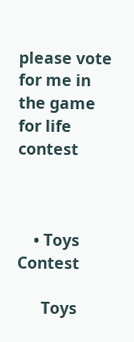please vote for me in the game for life contest



    • Toys Contest

      Toys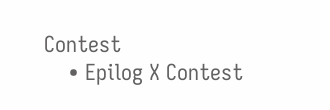Contest
    • Epilog X Contest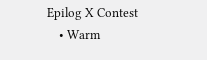Epilog X Contest
    • Warm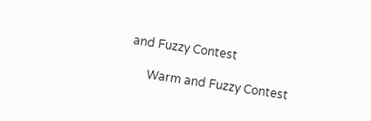and Fuzzy Contest

      Warm and Fuzzy Contest